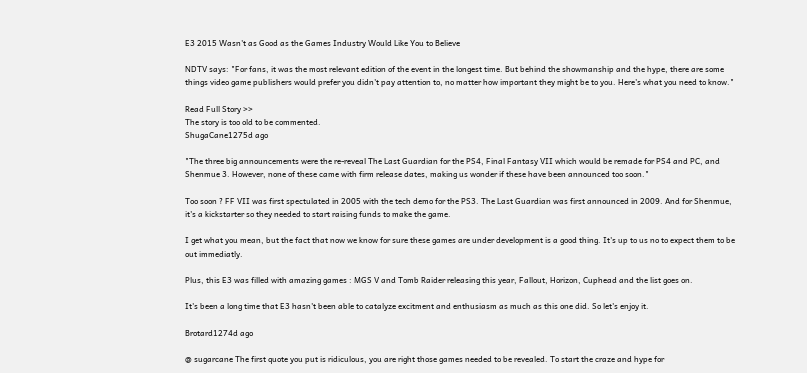E3 2015 Wasn't as Good as the Games Industry Would Like You to Believe

NDTV says: "For fans, it was the most relevant edition of the event in the longest time. But behind the showmanship and the hype, there are some things video game publishers would prefer you didn't pay attention to, no matter how important they might be to you. Here's what you need to know."

Read Full Story >>
The story is too old to be commented.
ShugaCane1275d ago

"The three big announcements were the re-reveal The Last Guardian for the PS4, Final Fantasy VII which would be remade for PS4 and PC, and Shenmue 3. However, none of these came with firm release dates, making us wonder if these have been announced too soon."

Too soon ? FF VII was first spectulated in 2005 with the tech demo for the PS3. The Last Guardian was first announced in 2009. And for Shenmue, it's a kickstarter so they needed to start raising funds to make the game.

I get what you mean, but the fact that now we know for sure these games are under development is a good thing. It's up to us no to expect them to be out immediatly.

Plus, this E3 was filled with amazing games : MGS V and Tomb Raider releasing this year, Fallout, Horizon, Cuphead and the list goes on.

It's been a long time that E3 hasn't been able to catalyze excitment and enthusiasm as much as this one did. So let's enjoy it.

Brotard1274d ago

@ sugarcane The first quote you put is ridiculous, you are right those games needed to be revealed. To start the craze and hype for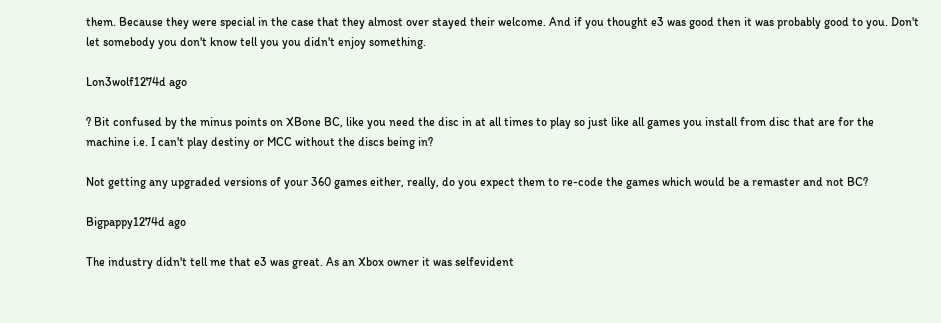them. Because they were special in the case that they almost over stayed their welcome. And if you thought e3 was good then it was probably good to you. Don't let somebody you don't know tell you you didn't enjoy something.

Lon3wolf1274d ago

? Bit confused by the minus points on XBone BC, like you need the disc in at all times to play so just like all games you install from disc that are for the machine i.e. I can't play destiny or MCC without the discs being in?

Not getting any upgraded versions of your 360 games either, really, do you expect them to re-code the games which would be a remaster and not BC?

Bigpappy1274d ago

The industry didn't tell me that e3 was great. As an Xbox owner it was selfevident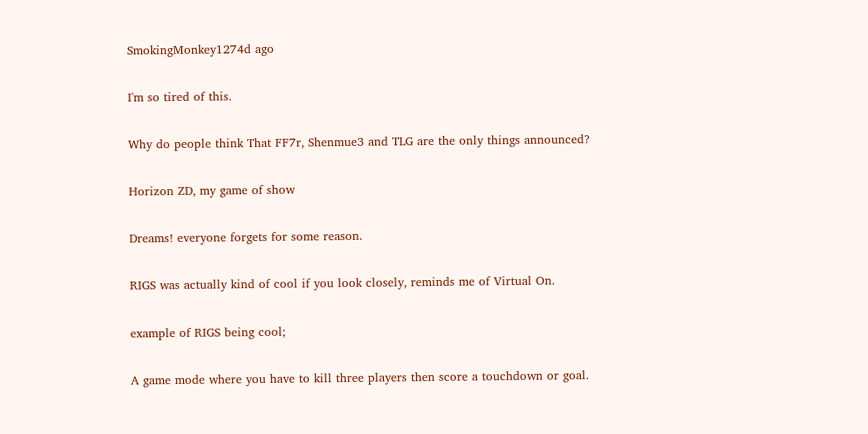SmokingMonkey1274d ago

I'm so tired of this.

Why do people think That FF7r, Shenmue3 and TLG are the only things announced?

Horizon ZD, my game of show

Dreams! everyone forgets for some reason.

RIGS was actually kind of cool if you look closely, reminds me of Virtual On.

example of RIGS being cool;

A game mode where you have to kill three players then score a touchdown or goal.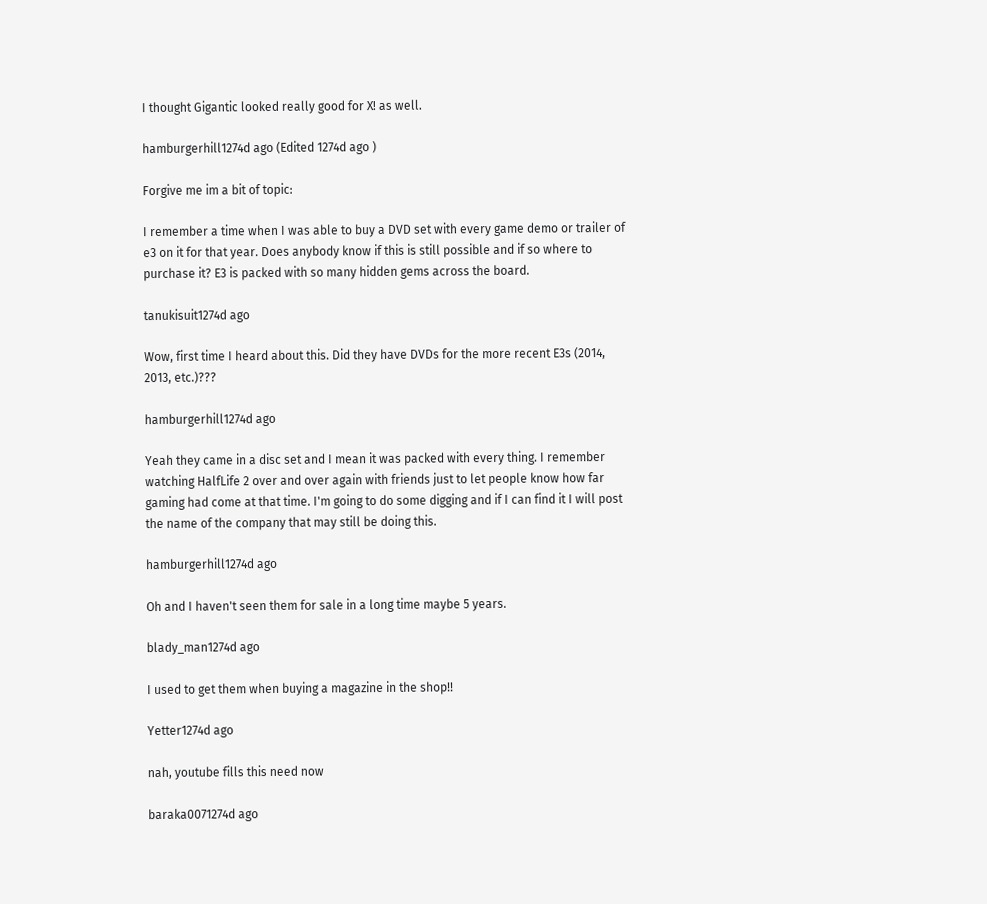I thought Gigantic looked really good for X! as well.

hamburgerhill1274d ago (Edited 1274d ago )

Forgive me im a bit of topic:

I remember a time when I was able to buy a DVD set with every game demo or trailer of e3 on it for that year. Does anybody know if this is still possible and if so where to purchase it? E3 is packed with so many hidden gems across the board.

tanukisuit1274d ago

Wow, first time I heard about this. Did they have DVDs for the more recent E3s (2014, 2013, etc.)???

hamburgerhill1274d ago

Yeah they came in a disc set and I mean it was packed with every thing. I remember watching HalfLife 2 over and over again with friends just to let people know how far gaming had come at that time. I'm going to do some digging and if I can find it I will post the name of the company that may still be doing this.

hamburgerhill1274d ago

Oh and I haven't seen them for sale in a long time maybe 5 years.

blady_man1274d ago

I used to get them when buying a magazine in the shop!!

Yetter1274d ago

nah, youtube fills this need now

baraka0071274d ago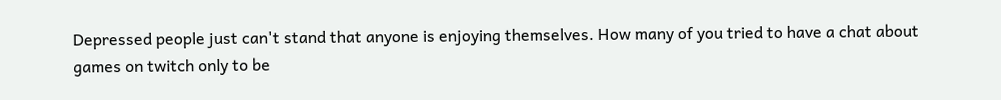Depressed people just can't stand that anyone is enjoying themselves. How many of you tried to have a chat about games on twitch only to be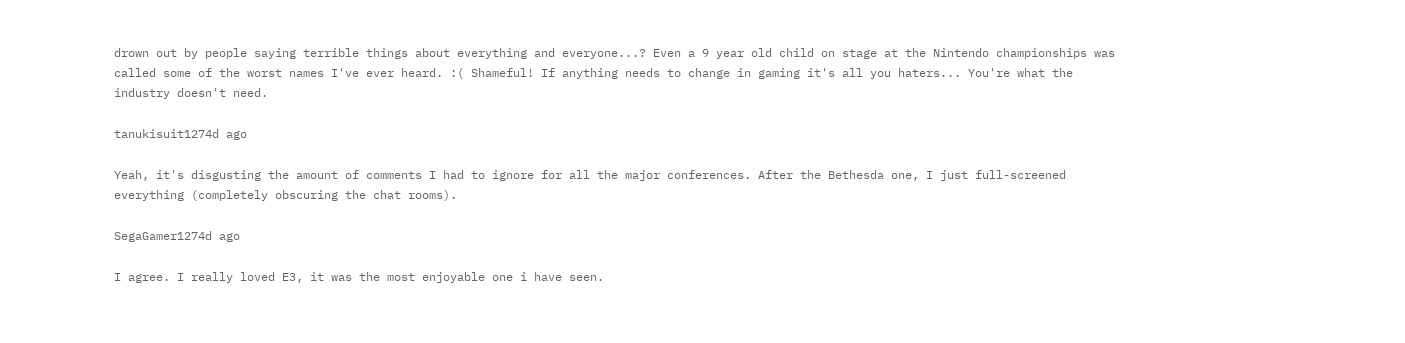drown out by people saying terrible things about everything and everyone...? Even a 9 year old child on stage at the Nintendo championships was called some of the worst names I've ever heard. :( Shameful! If anything needs to change in gaming it's all you haters... You're what the industry doesn't need.

tanukisuit1274d ago

Yeah, it's disgusting the amount of comments I had to ignore for all the major conferences. After the Bethesda one, I just full-screened everything (completely obscuring the chat rooms).

SegaGamer1274d ago

I agree. I really loved E3, it was the most enjoyable one i have seen.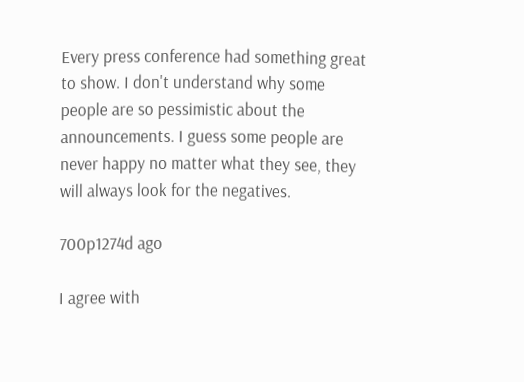Every press conference had something great to show. I don't understand why some people are so pessimistic about the announcements. I guess some people are never happy no matter what they see, they will always look for the negatives.

700p1274d ago

I agree with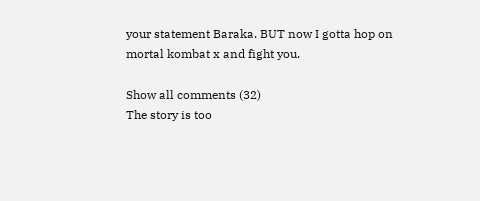your statement Baraka. BUT now I gotta hop on mortal kombat x and fight you.

Show all comments (32)
The story is too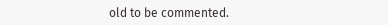old to be commented.